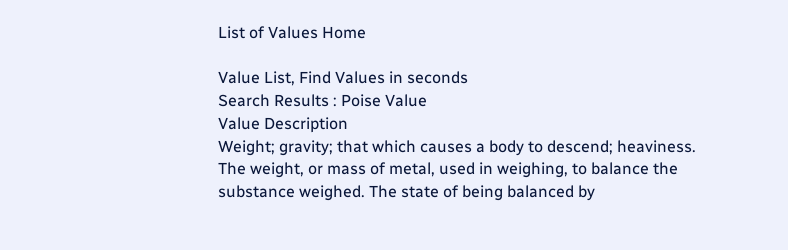List of Values Home

Value List, Find Values in seconds
Search Results : Poise Value
Value Description
Weight; gravity; that which causes a body to descend; heaviness. The weight, or mass of metal, used in weighing, to balance the substance weighed. The state of being balanced by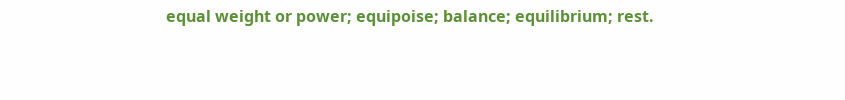equal weight or power; equipoise; balance; equilibrium; rest.